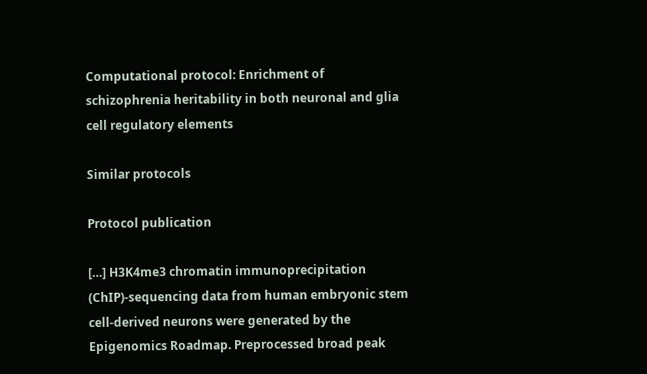Computational protocol: Enrichment of schizophrenia heritability in both neuronal and glia cell regulatory elements

Similar protocols

Protocol publication

[…] H3K4me3 chromatin immunoprecipitation (ChIP)-sequencing data from human embryonic stem cell-derived neurons were generated by the Epigenomics Roadmap. Preprocessed broad peak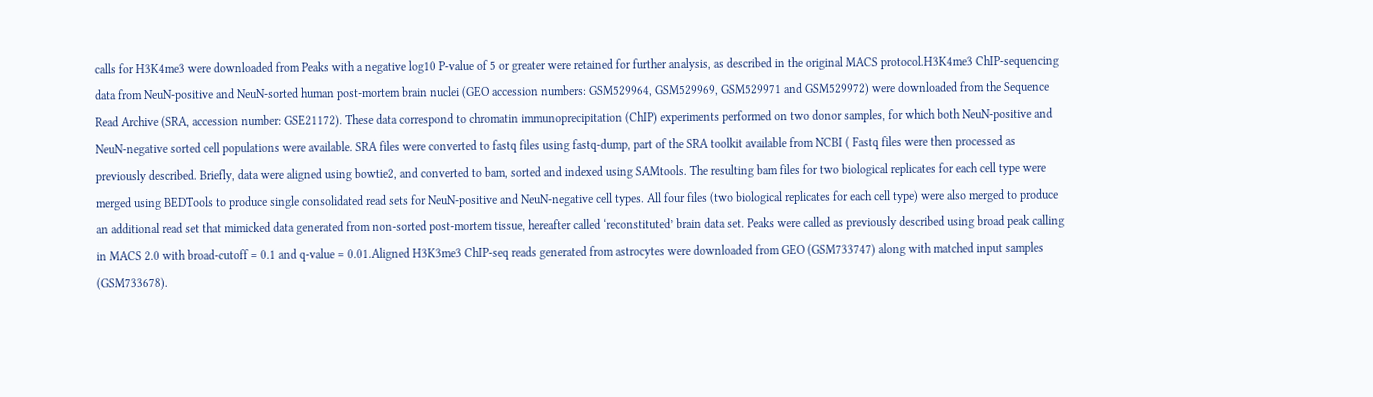calls for H3K4me3 were downloaded from Peaks with a negative log10 P-value of 5 or greater were retained for further analysis, as described in the original MACS protocol.H3K4me3 ChIP-sequencing data from NeuN-positive and NeuN-sorted human post-mortem brain nuclei (GEO accession numbers: GSM529964, GSM529969, GSM529971 and GSM529972) were downloaded from the Sequence Read Archive (SRA, accession number: GSE21172). These data correspond to chromatin immunoprecipitation (ChIP) experiments performed on two donor samples, for which both NeuN-positive and NeuN-negative sorted cell populations were available. SRA files were converted to fastq files using fastq-dump, part of the SRA toolkit available from NCBI ( Fastq files were then processed as previously described. Briefly, data were aligned using bowtie2, and converted to bam, sorted and indexed using SAMtools. The resulting bam files for two biological replicates for each cell type were merged using BEDTools to produce single consolidated read sets for NeuN-positive and NeuN-negative cell types. All four files (two biological replicates for each cell type) were also merged to produce an additional read set that mimicked data generated from non-sorted post-mortem tissue, hereafter called ‘reconstituted’ brain data set. Peaks were called as previously described using broad peak calling in MACS 2.0 with broad-cutoff = 0.1 and q-value = 0.01.Aligned H3K3me3 ChIP-seq reads generated from astrocytes were downloaded from GEO (GSM733747) along with matched input samples (GSM733678).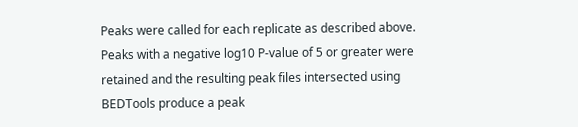Peaks were called for each replicate as described above. Peaks with a negative log10 P-value of 5 or greater were retained and the resulting peak files intersected using BEDTools produce a peak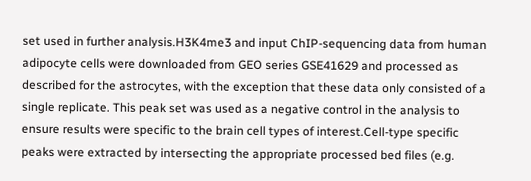set used in further analysis.H3K4me3 and input ChIP-sequencing data from human adipocyte cells were downloaded from GEO series GSE41629 and processed as described for the astrocytes, with the exception that these data only consisted of a single replicate. This peak set was used as a negative control in the analysis to ensure results were specific to the brain cell types of interest.Cell-type specific peaks were extracted by intersecting the appropriate processed bed files (e.g.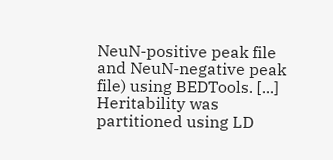NeuN-positive peak file and NeuN-negative peak file) using BEDTools. [...] Heritability was partitioned using LD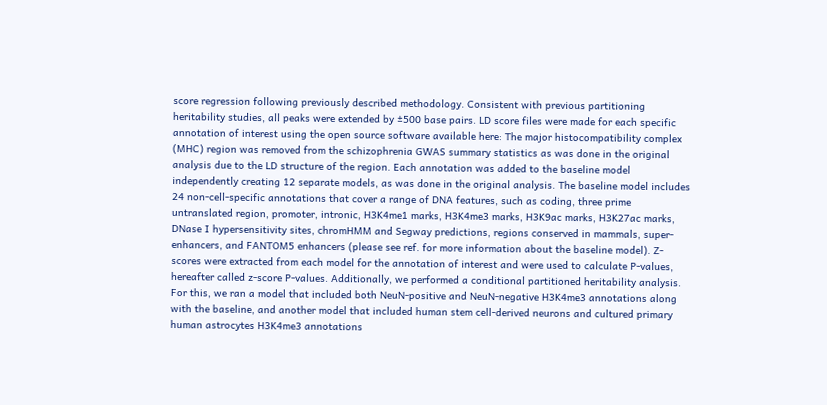score regression following previously described methodology. Consistent with previous partitioning heritability studies, all peaks were extended by ±500 base pairs. LD score files were made for each specific annotation of interest using the open source software available here: The major histocompatibility complex (MHC) region was removed from the schizophrenia GWAS summary statistics as was done in the original analysis due to the LD structure of the region. Each annotation was added to the baseline model independently creating 12 separate models, as was done in the original analysis. The baseline model includes 24 non-cell-specific annotations that cover a range of DNA features, such as coding, three prime untranslated region, promoter, intronic, H3K4me1 marks, H3K4me3 marks, H3K9ac marks, H3K27ac marks, DNase I hypersensitivity sites, chromHMM and Segway predictions, regions conserved in mammals, super-enhancers, and FANTOM5 enhancers (please see ref. for more information about the baseline model). Z-scores were extracted from each model for the annotation of interest and were used to calculate P-values, hereafter called z-score P-values. Additionally, we performed a conditional partitioned heritability analysis. For this, we ran a model that included both NeuN-positive and NeuN-negative H3K4me3 annotations along with the baseline, and another model that included human stem cell-derived neurons and cultured primary human astrocytes H3K4me3 annotations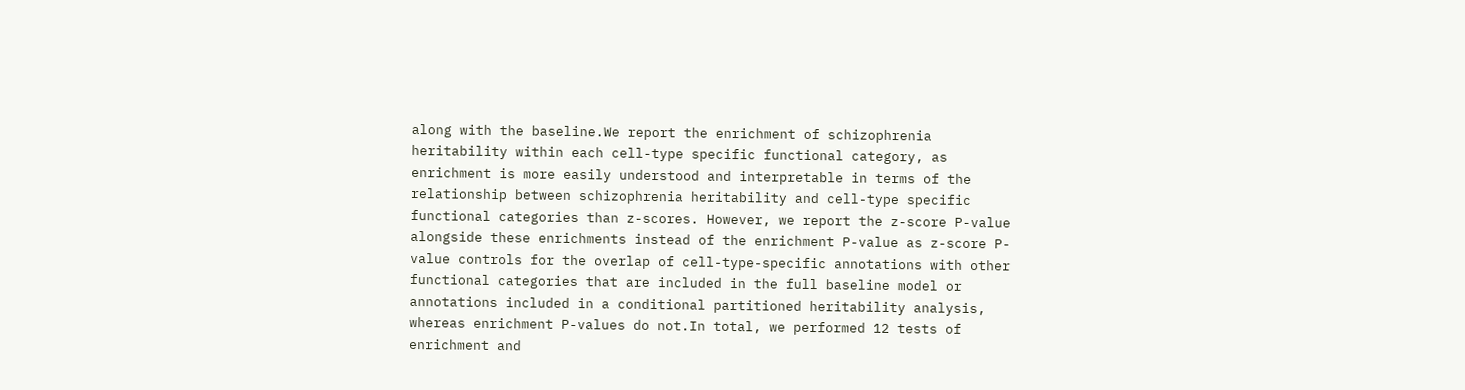along with the baseline.We report the enrichment of schizophrenia heritability within each cell-type specific functional category, as enrichment is more easily understood and interpretable in terms of the relationship between schizophrenia heritability and cell-type specific functional categories than z-scores. However, we report the z-score P-value alongside these enrichments instead of the enrichment P-value as z-score P-value controls for the overlap of cell-type-specific annotations with other functional categories that are included in the full baseline model or annotations included in a conditional partitioned heritability analysis, whereas enrichment P-values do not.In total, we performed 12 tests of enrichment and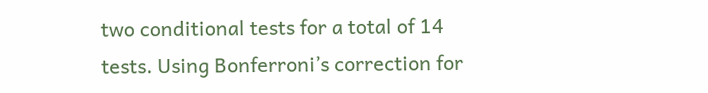two conditional tests for a total of 14 tests. Using Bonferroni’s correction for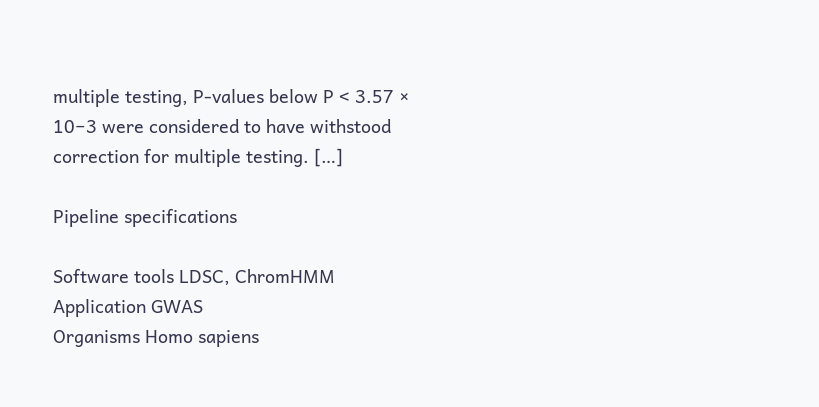multiple testing, P-values below P < 3.57 × 10−3 were considered to have withstood correction for multiple testing. […]

Pipeline specifications

Software tools LDSC, ChromHMM
Application GWAS
Organisms Homo sapiens